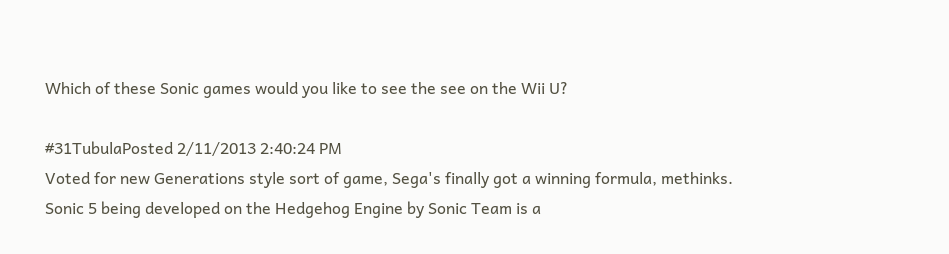Which of these Sonic games would you like to see the see on the Wii U?

#31TubulaPosted 2/11/2013 2:40:24 PM
Voted for new Generations style sort of game, Sega's finally got a winning formula, methinks. Sonic 5 being developed on the Hedgehog Engine by Sonic Team is a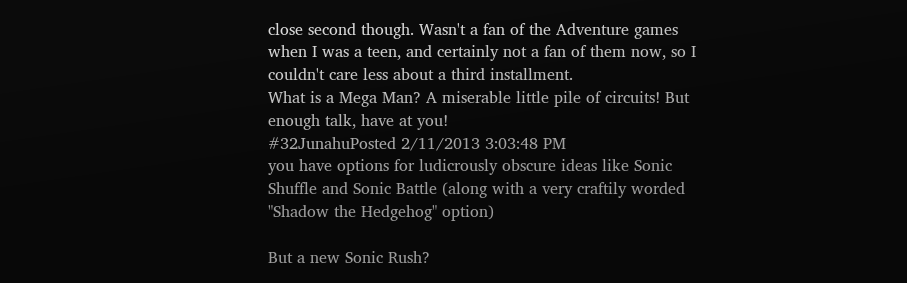close second though. Wasn't a fan of the Adventure games when I was a teen, and certainly not a fan of them now, so I couldn't care less about a third installment.
What is a Mega Man? A miserable little pile of circuits! But enough talk, have at you!
#32JunahuPosted 2/11/2013 3:03:48 PM
you have options for ludicrously obscure ideas like Sonic Shuffle and Sonic Battle (along with a very craftily worded "Shadow the Hedgehog" option)

But a new Sonic Rush?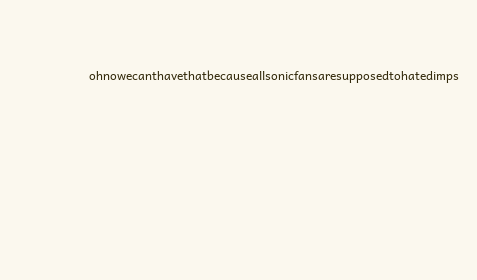ohnowecanthavethatbecauseallsonicfansaresupposedtohatedimps